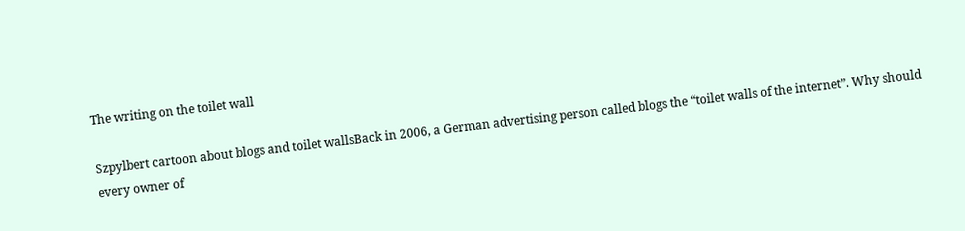The writing on the toilet wall

Szpylbert cartoon about blogs and toilet wallsBack in 2006, a German advertising person called blogs the “toilet walls of the internet”. Why should every owner of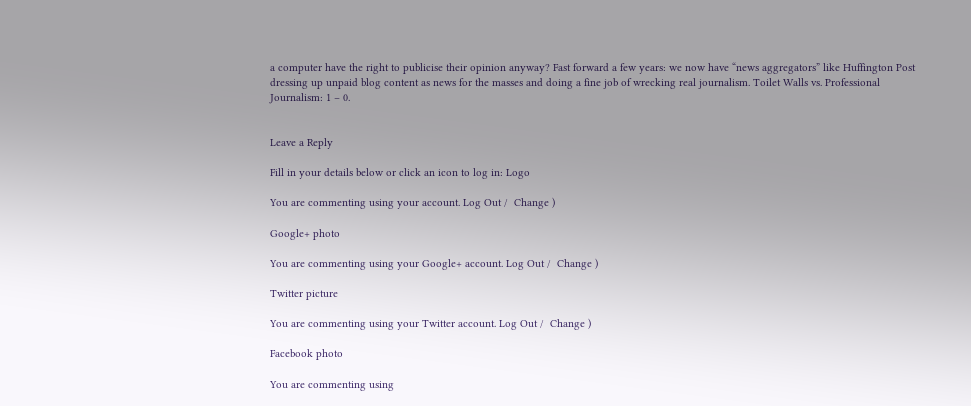a computer have the right to publicise their opinion anyway? Fast forward a few years: we now have “news aggregators” like Huffington Post dressing up unpaid blog content as news for the masses and doing a fine job of wrecking real journalism. Toilet Walls vs. Professional Journalism: 1 – 0.


Leave a Reply

Fill in your details below or click an icon to log in: Logo

You are commenting using your account. Log Out /  Change )

Google+ photo

You are commenting using your Google+ account. Log Out /  Change )

Twitter picture

You are commenting using your Twitter account. Log Out /  Change )

Facebook photo

You are commenting using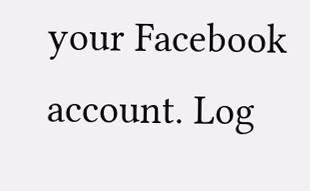your Facebook account. Log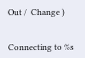Out /  Change )


Connecting to %s